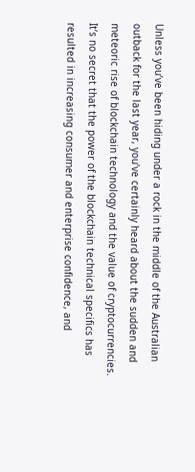Unless you’ve been hiding under a rock in the middle of the Australian outback for the last year, you’ve certainly heard about the sudden and meteoric rise of blockchain technology and the value of cryptocurrencies. It’s no secret that the power of the blockchain technical specifics has resulted in increasing consumer and enterprise confidence, and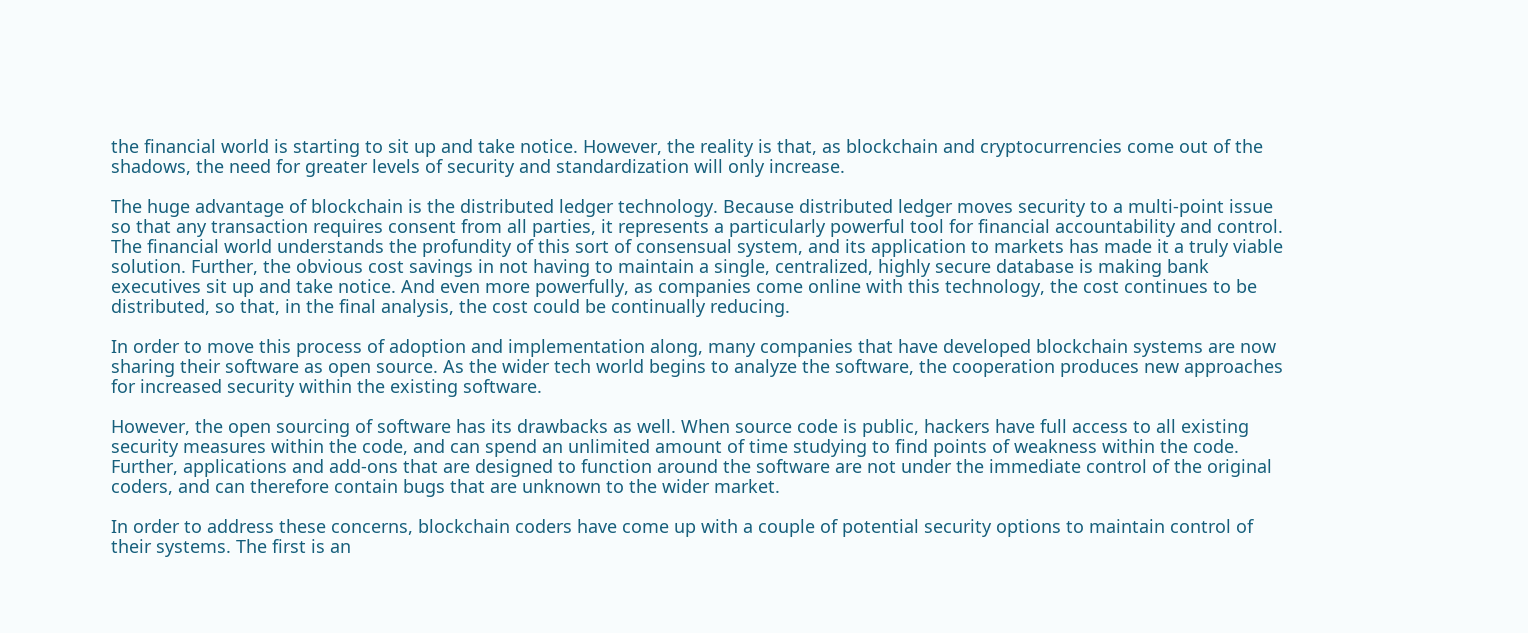the financial world is starting to sit up and take notice. However, the reality is that, as blockchain and cryptocurrencies come out of the shadows, the need for greater levels of security and standardization will only increase.

The huge advantage of blockchain is the distributed ledger technology. Because distributed ledger moves security to a multi-point issue so that any transaction requires consent from all parties, it represents a particularly powerful tool for financial accountability and control. The financial world understands the profundity of this sort of consensual system, and its application to markets has made it a truly viable solution. Further, the obvious cost savings in not having to maintain a single, centralized, highly secure database is making bank executives sit up and take notice. And even more powerfully, as companies come online with this technology, the cost continues to be distributed, so that, in the final analysis, the cost could be continually reducing.

In order to move this process of adoption and implementation along, many companies that have developed blockchain systems are now sharing their software as open source. As the wider tech world begins to analyze the software, the cooperation produces new approaches for increased security within the existing software.

However, the open sourcing of software has its drawbacks as well. When source code is public, hackers have full access to all existing security measures within the code, and can spend an unlimited amount of time studying to find points of weakness within the code. Further, applications and add-ons that are designed to function around the software are not under the immediate control of the original coders, and can therefore contain bugs that are unknown to the wider market.

In order to address these concerns, blockchain coders have come up with a couple of potential security options to maintain control of their systems. The first is an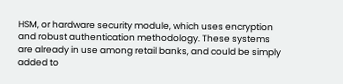HSM, or hardware security module, which uses encryption and robust authentication methodology. These systems are already in use among retail banks, and could be simply added to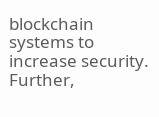blockchain systems to increase security. Further,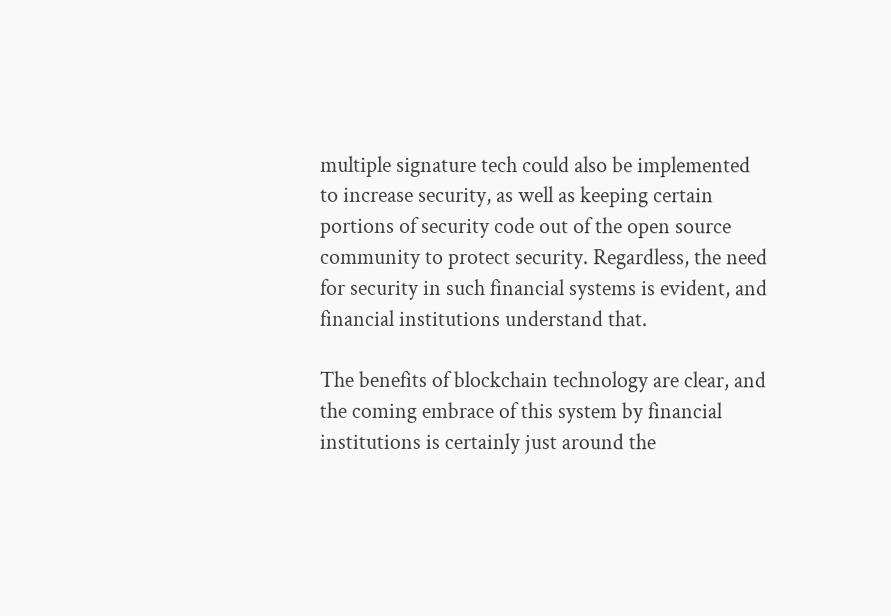multiple signature tech could also be implemented to increase security, as well as keeping certain portions of security code out of the open source community to protect security. Regardless, the need for security in such financial systems is evident, and financial institutions understand that.

The benefits of blockchain technology are clear, and the coming embrace of this system by financial institutions is certainly just around the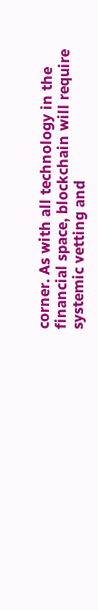corner. As with all technology in the financial space, blockchain will require systemic vetting and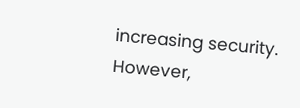increasing security. However,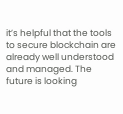it’s helpful that the tools to secure blockchain are already well understood and managed. The future is looking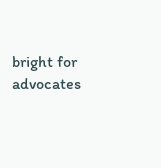bright for advocates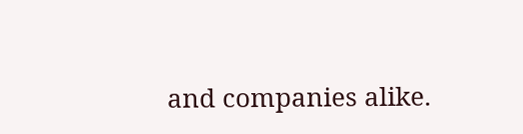and companies alike.